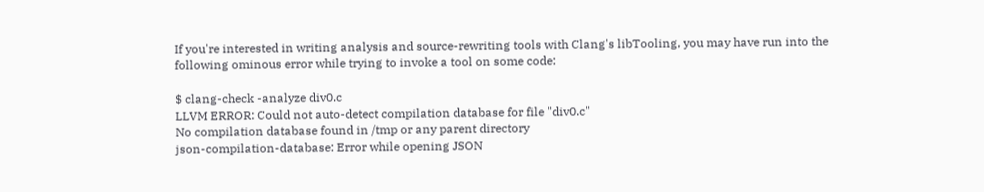If you're interested in writing analysis and source-rewriting tools with Clang's libTooling, you may have run into the following ominous error while trying to invoke a tool on some code:

$ clang-check -analyze div0.c
LLVM ERROR: Could not auto-detect compilation database for file "div0.c"
No compilation database found in /tmp or any parent directory
json-compilation-database: Error while opening JSON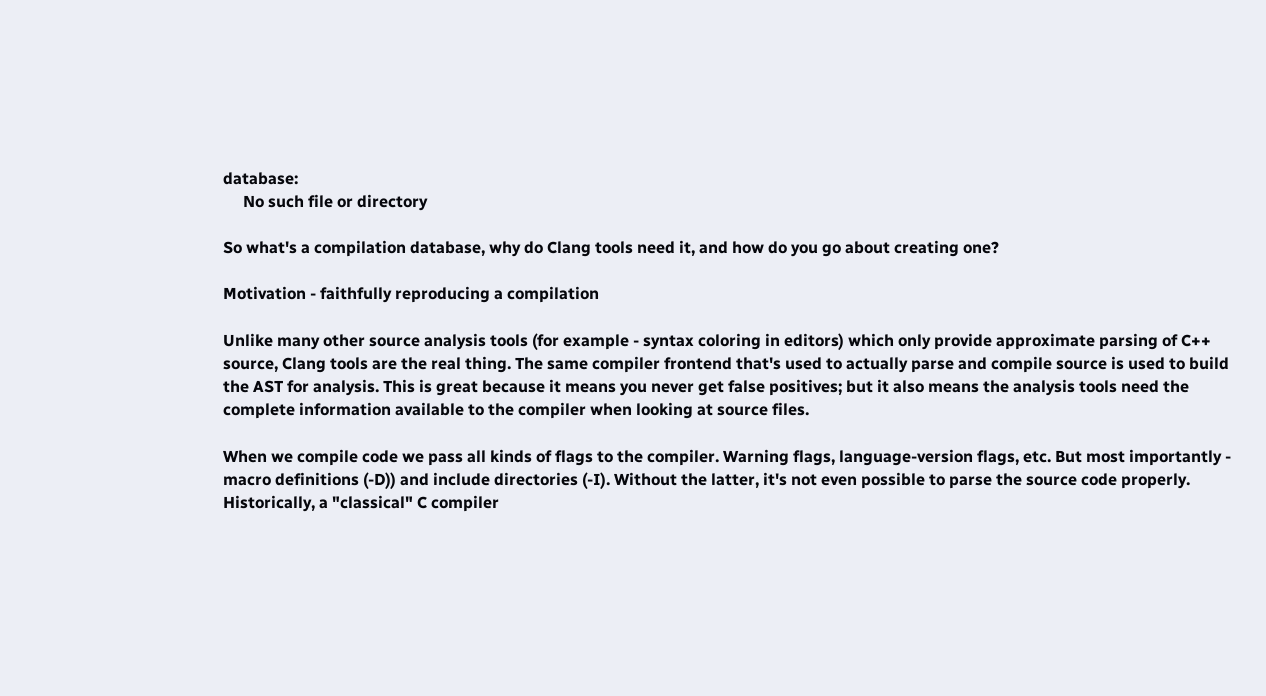database:
     No such file or directory

So what's a compilation database, why do Clang tools need it, and how do you go about creating one?

Motivation - faithfully reproducing a compilation

Unlike many other source analysis tools (for example - syntax coloring in editors) which only provide approximate parsing of C++ source, Clang tools are the real thing. The same compiler frontend that's used to actually parse and compile source is used to build the AST for analysis. This is great because it means you never get false positives; but it also means the analysis tools need the complete information available to the compiler when looking at source files.

When we compile code we pass all kinds of flags to the compiler. Warning flags, language-version flags, etc. But most importantly - macro definitions (-D)) and include directories (-I). Without the latter, it's not even possible to parse the source code properly. Historically, a "classical" C compiler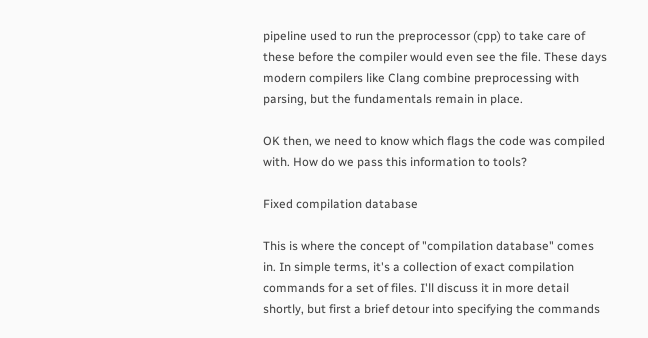pipeline used to run the preprocessor (cpp) to take care of these before the compiler would even see the file. These days modern compilers like Clang combine preprocessing with parsing, but the fundamentals remain in place.

OK then, we need to know which flags the code was compiled with. How do we pass this information to tools?

Fixed compilation database

This is where the concept of "compilation database" comes in. In simple terms, it's a collection of exact compilation commands for a set of files. I'll discuss it in more detail shortly, but first a brief detour into specifying the commands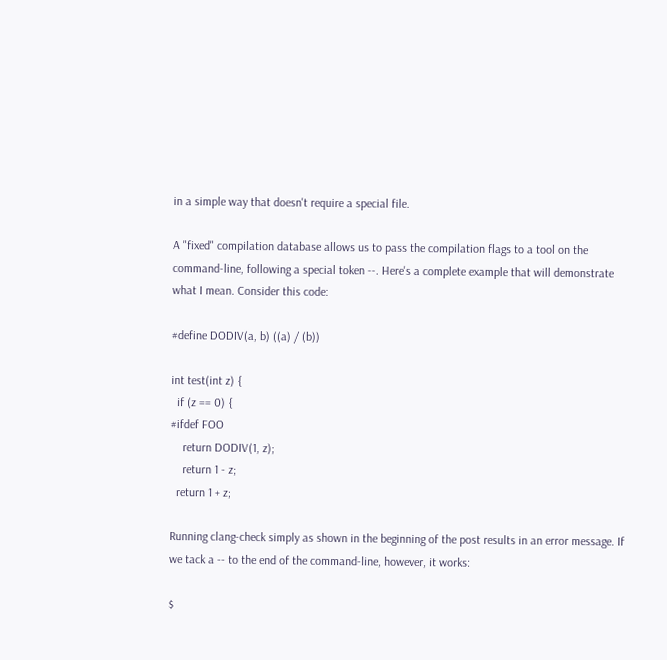in a simple way that doesn't require a special file.

A "fixed" compilation database allows us to pass the compilation flags to a tool on the command-line, following a special token --. Here's a complete example that will demonstrate what I mean. Consider this code:

#define DODIV(a, b) ((a) / (b))

int test(int z) {
  if (z == 0) {
#ifdef FOO
    return DODIV(1, z);
    return 1 - z;
  return 1 + z;

Running clang-check simply as shown in the beginning of the post results in an error message. If we tack a -- to the end of the command-line, however, it works:

$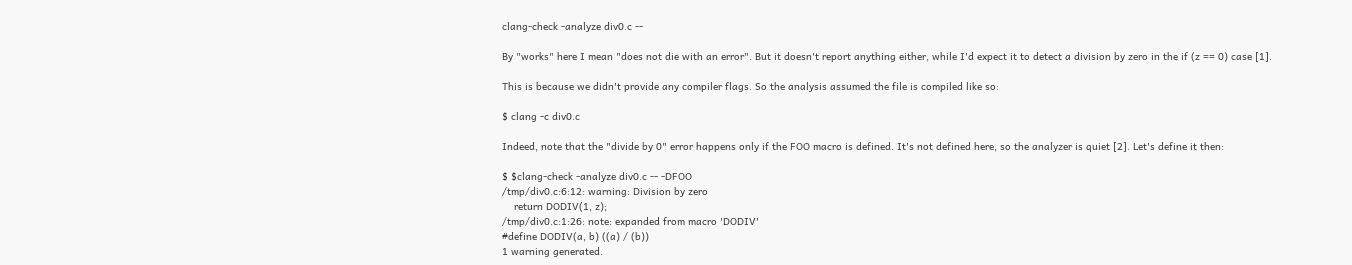clang-check -analyze div0.c --

By "works" here I mean "does not die with an error". But it doesn't report anything either, while I'd expect it to detect a division by zero in the if (z == 0) case [1].

This is because we didn't provide any compiler flags. So the analysis assumed the file is compiled like so:

$ clang -c div0.c

Indeed, note that the "divide by 0" error happens only if the FOO macro is defined. It's not defined here, so the analyzer is quiet [2]. Let's define it then:

$ $clang-check -analyze div0.c -- -DFOO
/tmp/div0.c:6:12: warning: Division by zero
    return DODIV(1, z);
/tmp/div0.c:1:26: note: expanded from macro 'DODIV'
#define DODIV(a, b) ((a) / (b))
1 warning generated.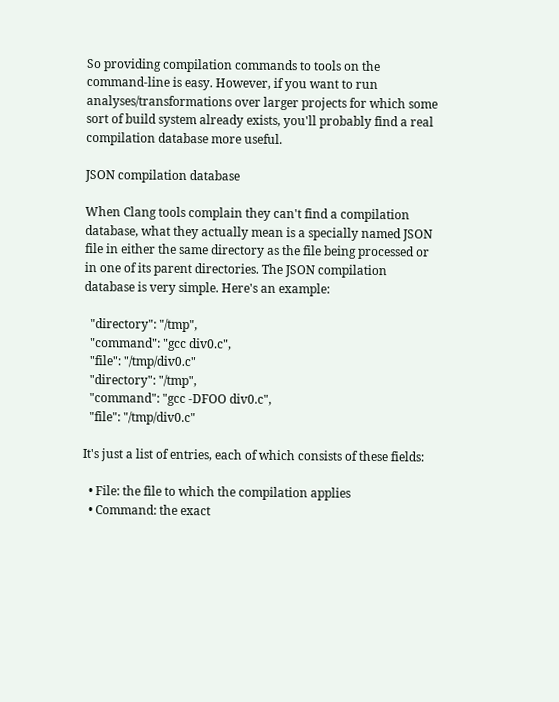So providing compilation commands to tools on the command-line is easy. However, if you want to run analyses/transformations over larger projects for which some sort of build system already exists, you'll probably find a real compilation database more useful.

JSON compilation database

When Clang tools complain they can't find a compilation database, what they actually mean is a specially named JSON file in either the same directory as the file being processed or in one of its parent directories. The JSON compilation database is very simple. Here's an example:

  "directory": "/tmp",
  "command": "gcc div0.c",
  "file": "/tmp/div0.c"
  "directory": "/tmp",
  "command": "gcc -DFOO div0.c",
  "file": "/tmp/div0.c"

It's just a list of entries, each of which consists of these fields:

  • File: the file to which the compilation applies
  • Command: the exact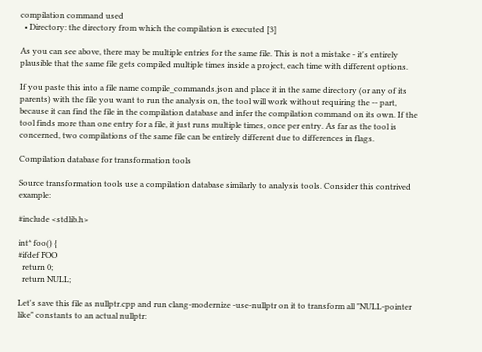compilation command used
  • Directory: the directory from which the compilation is executed [3]

As you can see above, there may be multiple entries for the same file. This is not a mistake - it's entirely plausible that the same file gets compiled multiple times inside a project, each time with different options.

If you paste this into a file name compile_commands.json and place it in the same directory (or any of its parents) with the file you want to run the analysis on, the tool will work without requiring the -- part, because it can find the file in the compilation database and infer the compilation command on its own. If the tool finds more than one entry for a file, it just runs multiple times, once per entry. As far as the tool is concerned, two compilations of the same file can be entirely different due to differences in flags.

Compilation database for transformation tools

Source transformation tools use a compilation database similarly to analysis tools. Consider this contrived example:

#include <stdlib.h>

int* foo() {
#ifdef FOO
  return 0;
  return NULL;

Let's save this file as nullptr.cpp and run clang-modernize -use-nullptr on it to transform all "NULL-pointer like" constants to an actual nullptr: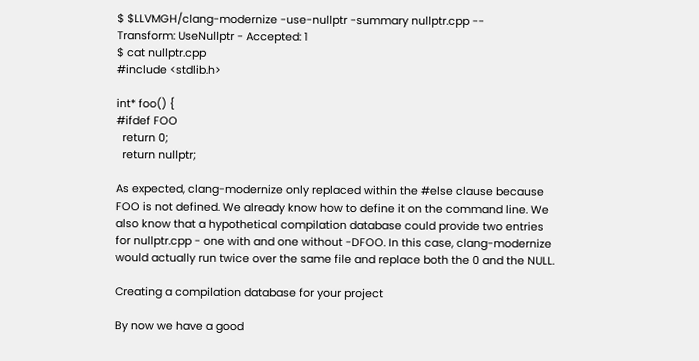$ $LLVMGH/clang-modernize -use-nullptr -summary nullptr.cpp --
Transform: UseNullptr - Accepted: 1
$ cat nullptr.cpp
#include <stdlib.h>

int* foo() {
#ifdef FOO
  return 0;
  return nullptr;

As expected, clang-modernize only replaced within the #else clause because FOO is not defined. We already know how to define it on the command line. We also know that a hypothetical compilation database could provide two entries for nullptr.cpp - one with and one without -DFOO. In this case, clang-modernize would actually run twice over the same file and replace both the 0 and the NULL.

Creating a compilation database for your project

By now we have a good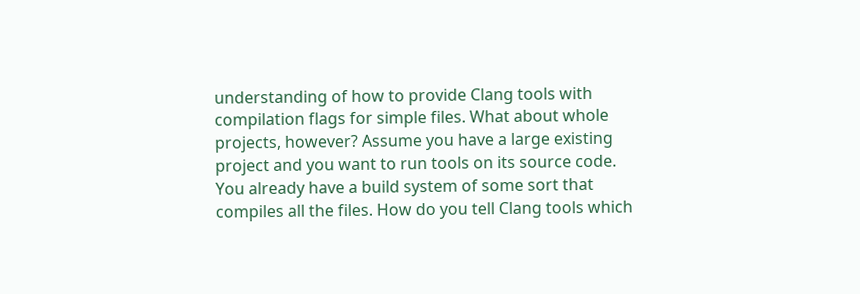understanding of how to provide Clang tools with compilation flags for simple files. What about whole projects, however? Assume you have a large existing project and you want to run tools on its source code. You already have a build system of some sort that compiles all the files. How do you tell Clang tools which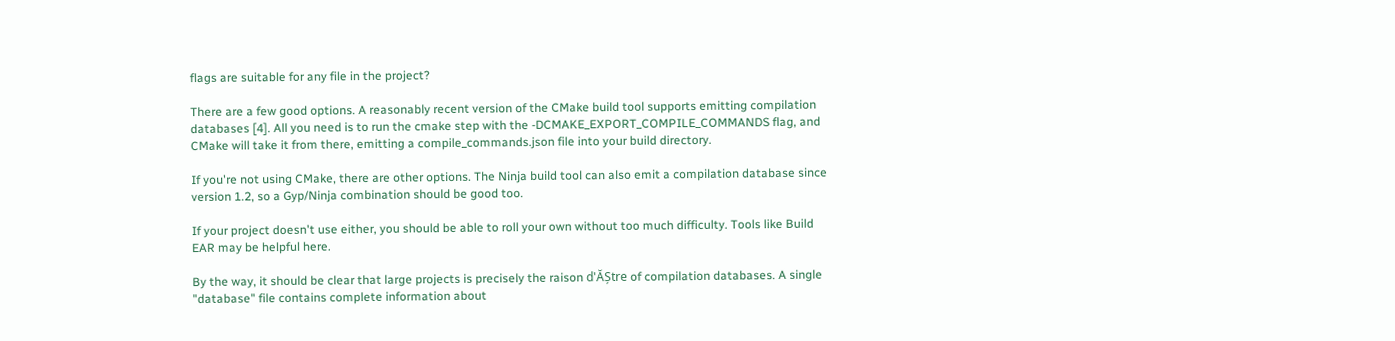flags are suitable for any file in the project?

There are a few good options. A reasonably recent version of the CMake build tool supports emitting compilation databases [4]. All you need is to run the cmake step with the -DCMAKE_EXPORT_COMPILE_COMMANDS flag, and CMake will take it from there, emitting a compile_commands.json file into your build directory.

If you're not using CMake, there are other options. The Ninja build tool can also emit a compilation database since version 1.2, so a Gyp/Ninja combination should be good too.

If your project doesn't use either, you should be able to roll your own without too much difficulty. Tools like Build EAR may be helpful here.

By the way, it should be clear that large projects is precisely the raison d'ĂȘtre of compilation databases. A single "database" file contains complete information about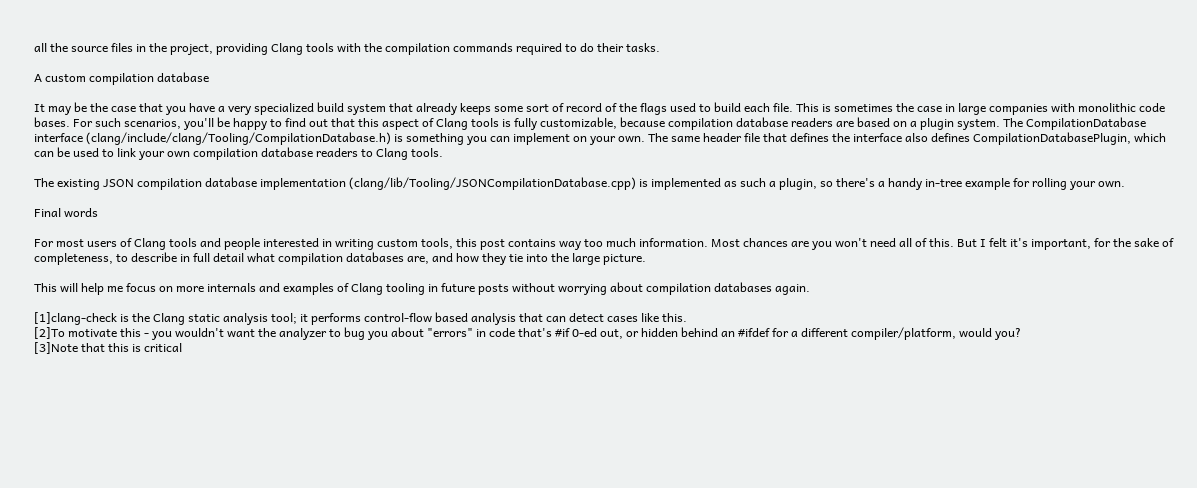all the source files in the project, providing Clang tools with the compilation commands required to do their tasks.

A custom compilation database

It may be the case that you have a very specialized build system that already keeps some sort of record of the flags used to build each file. This is sometimes the case in large companies with monolithic code bases. For such scenarios, you'll be happy to find out that this aspect of Clang tools is fully customizable, because compilation database readers are based on a plugin system. The CompilationDatabase interface (clang/include/clang/Tooling/CompilationDatabase.h) is something you can implement on your own. The same header file that defines the interface also defines CompilationDatabasePlugin, which can be used to link your own compilation database readers to Clang tools.

The existing JSON compilation database implementation (clang/lib/Tooling/JSONCompilationDatabase.cpp) is implemented as such a plugin, so there's a handy in-tree example for rolling your own.

Final words

For most users of Clang tools and people interested in writing custom tools, this post contains way too much information. Most chances are you won't need all of this. But I felt it's important, for the sake of completeness, to describe in full detail what compilation databases are, and how they tie into the large picture.

This will help me focus on more internals and examples of Clang tooling in future posts without worrying about compilation databases again.

[1]clang-check is the Clang static analysis tool; it performs control-flow based analysis that can detect cases like this.
[2]To motivate this - you wouldn't want the analyzer to bug you about "errors" in code that's #if 0-ed out, or hidden behind an #ifdef for a different compiler/platform, would you?
[3]Note that this is critical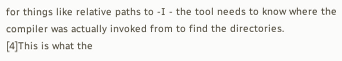for things like relative paths to -I - the tool needs to know where the compiler was actually invoked from to find the directories.
[4]This is what the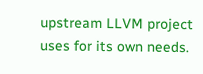upstream LLVM project uses for its own needs.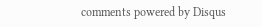comments powered by Disqus